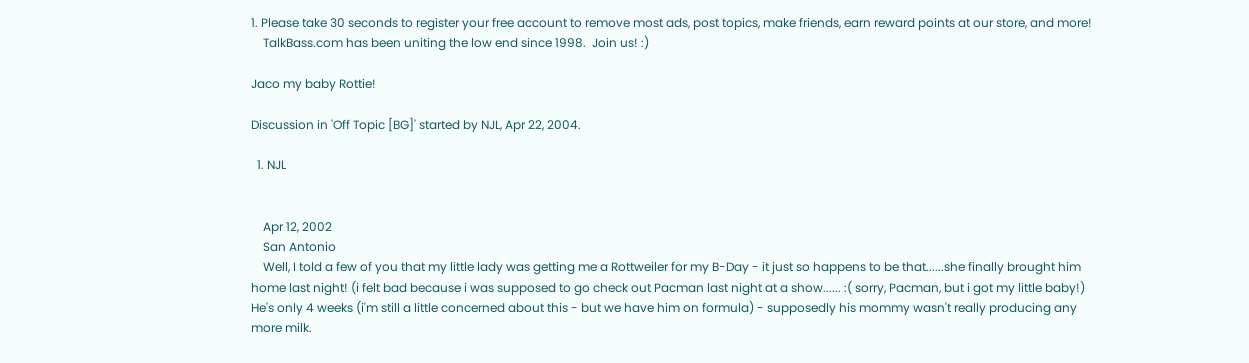1. Please take 30 seconds to register your free account to remove most ads, post topics, make friends, earn reward points at our store, and more!
    TalkBass.com has been uniting the low end since 1998.  Join us! :)

Jaco my baby Rottie!

Discussion in 'Off Topic [BG]' started by NJL, Apr 22, 2004.

  1. NJL


    Apr 12, 2002
    San Antonio
    Well, I told a few of you that my little lady was getting me a Rottweiler for my B-Day - it just so happens to be that......she finally brought him home last night! (i felt bad because i was supposed to go check out Pacman last night at a show...... :( sorry, Pacman, but i got my little baby!) He's only 4 weeks (i'm still a little concerned about this - but we have him on formula) - supposedly his mommy wasn't really producing any more milk.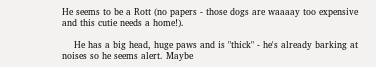He seems to be a Rott (no papers - those dogs are waaaay too expensive and this cutie needs a home!).

    He has a big head, huge paws and is "thick" - he's already barking at noises so he seems alert. Maybe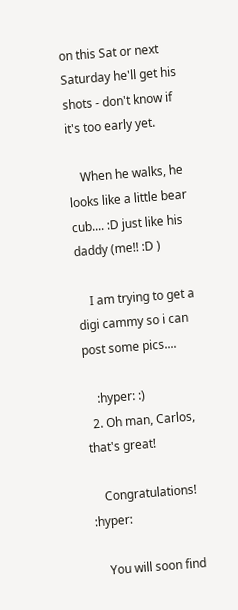on this Sat or next Saturday he'll get his shots - don't know if it's too early yet.

    When he walks, he looks like a little bear cub.... :D just like his daddy (me!! :D )

    I am trying to get a digi cammy so i can post some pics....

    :hyper: :)
  2. Oh man, Carlos, that's great!

    Congratulations! :hyper:

    You will soon find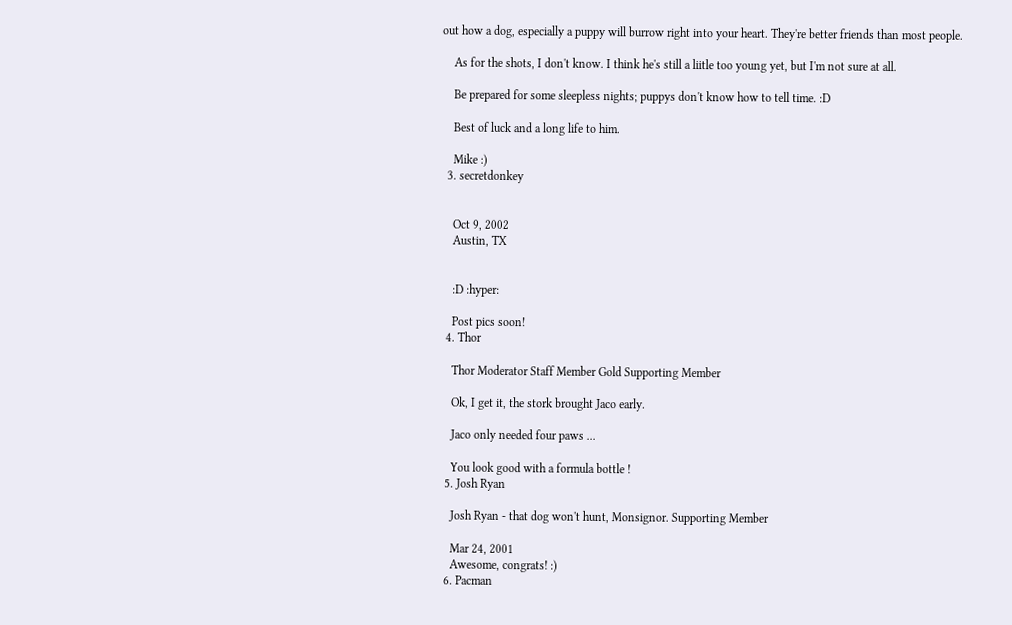out how a dog, especially a puppy will burrow right into your heart. They're better friends than most people.

    As for the shots, I don't know. I think he's still a liitle too young yet, but I'm not sure at all.

    Be prepared for some sleepless nights; puppys don't know how to tell time. :D

    Best of luck and a long life to him.

    Mike :)
  3. secretdonkey


    Oct 9, 2002
    Austin, TX


    :D :hyper:

    Post pics soon!
  4. Thor

    Thor Moderator Staff Member Gold Supporting Member

    Ok, I get it, the stork brought Jaco early.

    Jaco only needed four paws ...

    You look good with a formula bottle !
  5. Josh Ryan

    Josh Ryan - that dog won't hunt, Monsignor. Supporting Member

    Mar 24, 2001
    Awesome, congrats! :)
  6. Pacman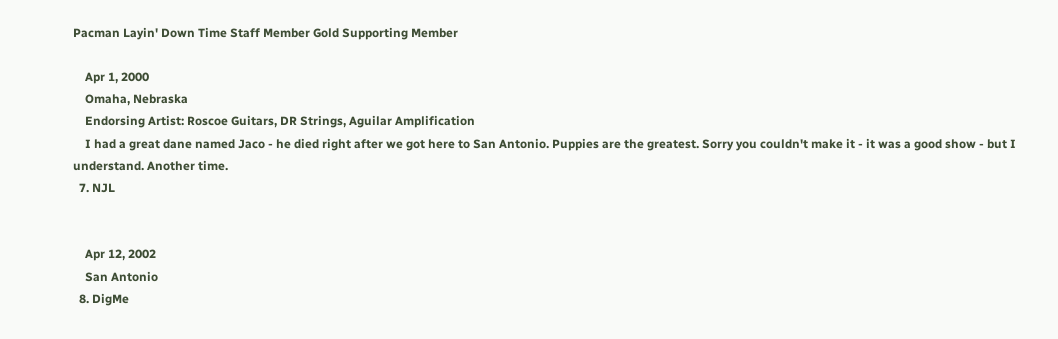Pacman Layin' Down Time Staff Member Gold Supporting Member

    Apr 1, 2000
    Omaha, Nebraska
    Endorsing Artist: Roscoe Guitars, DR Strings, Aguilar Amplification
    I had a great dane named Jaco - he died right after we got here to San Antonio. Puppies are the greatest. Sorry you couldn't make it - it was a good show - but I understand. Another time.
  7. NJL


    Apr 12, 2002
    San Antonio
  8. DigMe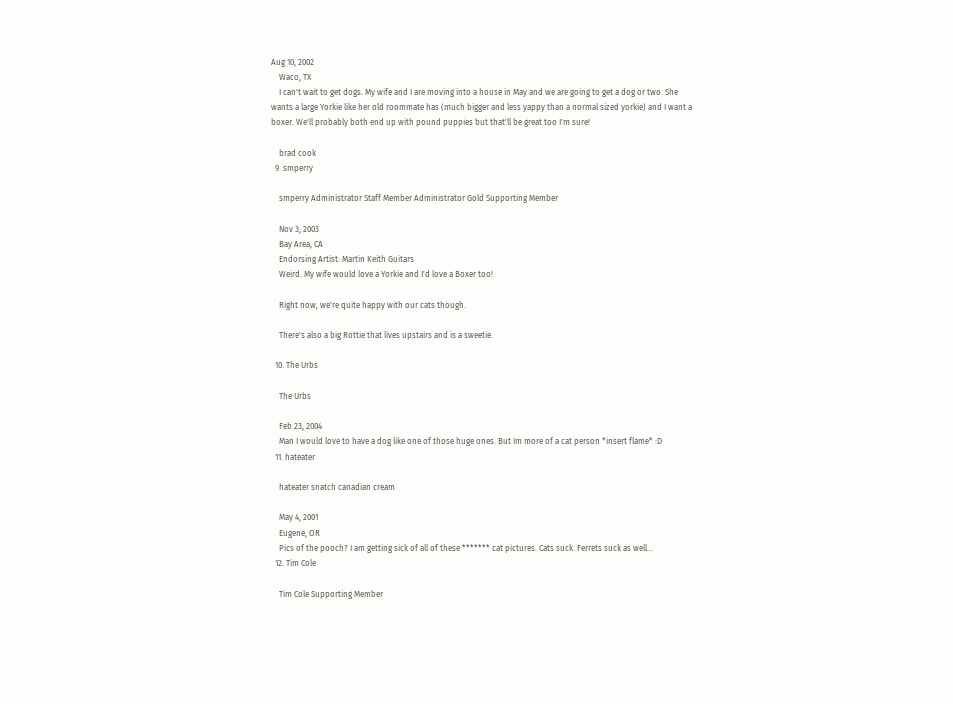Aug 10, 2002
    Waco, TX
    I can't wait to get dogs. My wife and I are moving into a house in May and we are going to get a dog or two. She wants a large Yorkie like her old roommate has (much bigger and less yappy than a normal sized yorkie) and I want a boxer. We'll probably both end up with pound puppies but that'll be great too I'm sure!

    brad cook
  9. smperry

    smperry Administrator Staff Member Administrator Gold Supporting Member

    Nov 3, 2003
    Bay Area, CA
    Endorsing Artist: Martin Keith Guitars
    Weird. My wife would love a Yorkie and I'd love a Boxer too!

    Right now, we're quite happy with our cats though.

    There's also a big Rottie that lives upstairs and is a sweetie.

  10. The Urbs

    The Urbs

    Feb 23, 2004
    Man I would love to have a dog like one of those huge ones. But Im more of a cat person *insert flame* :D
  11. hateater

    hateater snatch canadian cream

    May 4, 2001
    Eugene, OR
    Pics of the pooch? I am getting sick of all of these ******* cat pictures. Cats suck. Ferrets suck as well...
  12. Tim Cole

    Tim Cole Supporting Member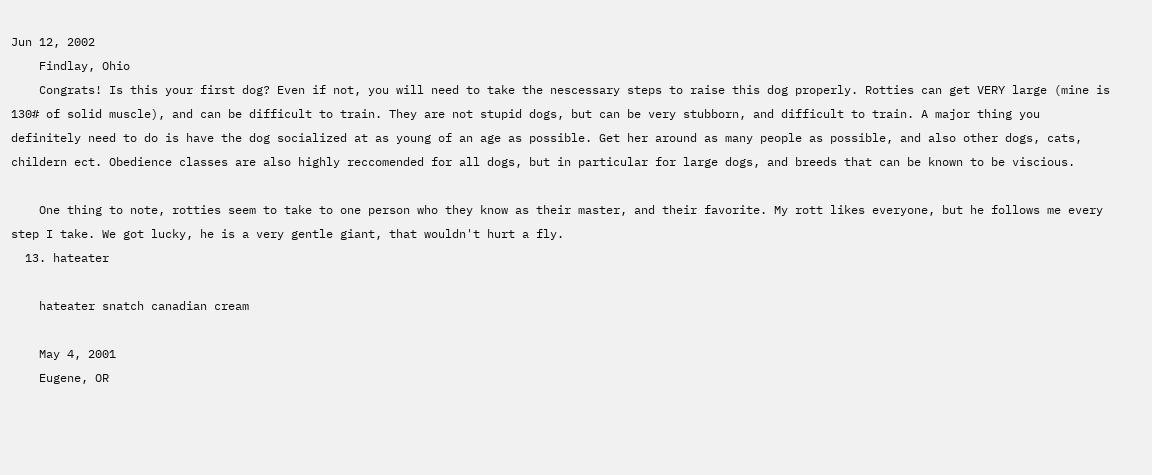Jun 12, 2002
    Findlay, Ohio
    Congrats! Is this your first dog? Even if not, you will need to take the nescessary steps to raise this dog properly. Rotties can get VERY large (mine is 130# of solid muscle), and can be difficult to train. They are not stupid dogs, but can be very stubborn, and difficult to train. A major thing you definitely need to do is have the dog socialized at as young of an age as possible. Get her around as many people as possible, and also other dogs, cats, childern ect. Obedience classes are also highly reccomended for all dogs, but in particular for large dogs, and breeds that can be known to be viscious.

    One thing to note, rotties seem to take to one person who they know as their master, and their favorite. My rott likes everyone, but he follows me every step I take. We got lucky, he is a very gentle giant, that wouldn't hurt a fly.
  13. hateater

    hateater snatch canadian cream

    May 4, 2001
    Eugene, OR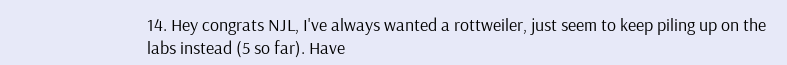14. Hey congrats NJL, I've always wanted a rottweiler, just seem to keep piling up on the labs instead (5 so far). Have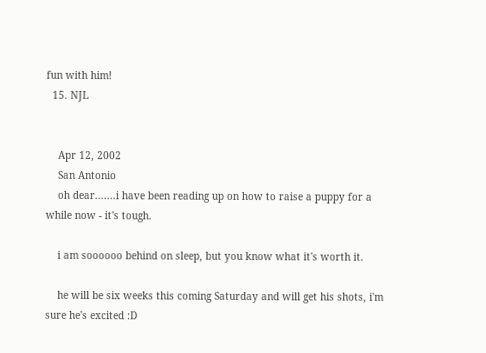fun with him!
  15. NJL


    Apr 12, 2002
    San Antonio
    oh dear.......i have been reading up on how to raise a puppy for a while now - it's tough.

    i am soooooo behind on sleep, but you know what it's worth it.

    he will be six weeks this coming Saturday and will get his shots, i'm sure he's excited :D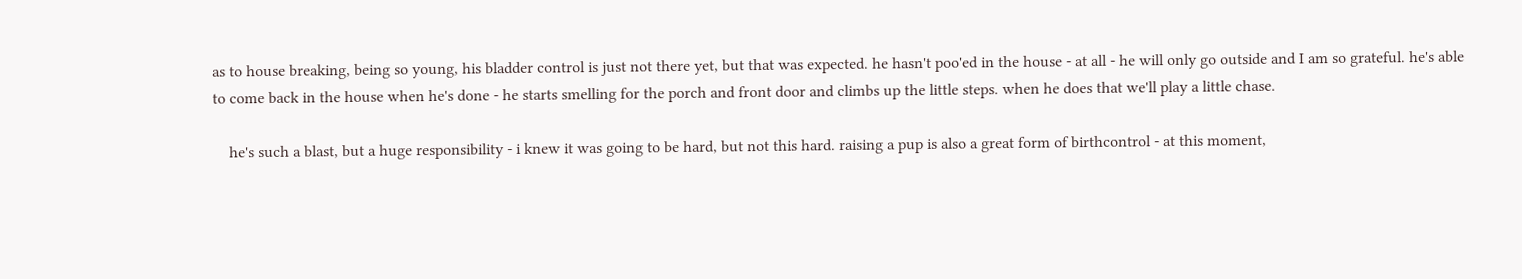as to house breaking, being so young, his bladder control is just not there yet, but that was expected. he hasn't poo'ed in the house - at all - he will only go outside and I am so grateful. he's able to come back in the house when he's done - he starts smelling for the porch and front door and climbs up the little steps. when he does that we'll play a little chase.

    he's such a blast, but a huge responsibility - i knew it was going to be hard, but not this hard. raising a pup is also a great form of birthcontrol - at this moment,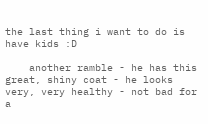the last thing i want to do is have kids :D

    another ramble - he has this great, shiny coat - he looks very, very healthy - not bad for a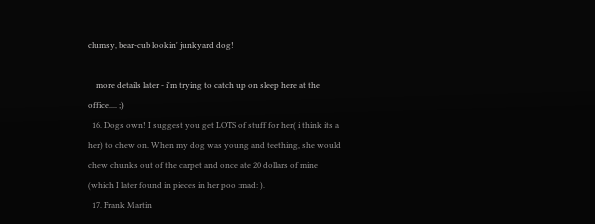clumsy, bear-cub lookin' junkyard dog!

    more details later - i'm trying to catch up on sleep here at the office.... ;)
  16. Dogs own! I suggest you get LOTS of stuff for her( i think its a her) to chew on. When my dog was young and teething, she would chew chunks out of the carpet and once ate 20 dollars of mine (which I later found in pieces in her poo :mad: ).
  17. Frank Martin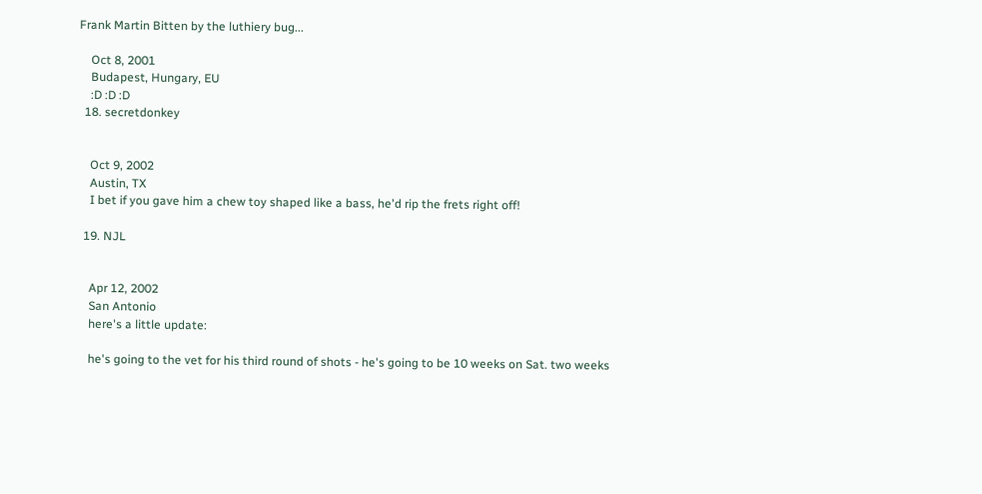Frank Martin Bitten by the luthiery bug...

    Oct 8, 2001
    Budapest, Hungary, EU
    :D :D :D
  18. secretdonkey


    Oct 9, 2002
    Austin, TX
    I bet if you gave him a chew toy shaped like a bass, he'd rip the frets right off!

  19. NJL


    Apr 12, 2002
    San Antonio
    here's a little update:

    he's going to the vet for his third round of shots - he's going to be 10 weeks on Sat. two weeks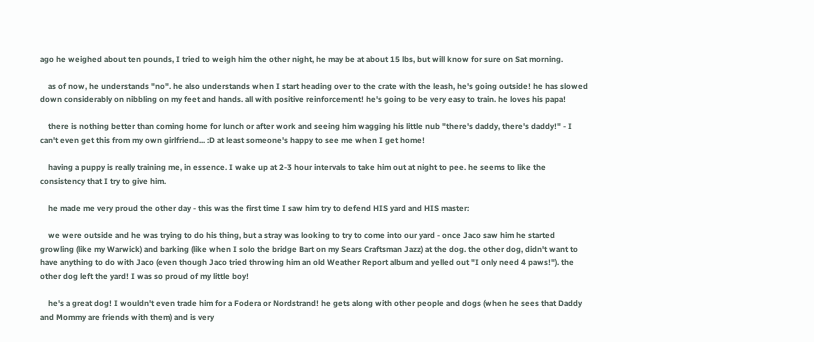ago he weighed about ten pounds, I tried to weigh him the other night, he may be at about 15 lbs, but will know for sure on Sat morning.

    as of now, he understands "no". he also understands when I start heading over to the crate with the leash, he's going outside! he has slowed down considerably on nibbling on my feet and hands. all with positive reinforcement! he's going to be very easy to train. he loves his papa!

    there is nothing better than coming home for lunch or after work and seeing him wagging his little nub "there's daddy, there's daddy!" - I can't even get this from my own girlfriend... :D at least someone's happy to see me when I get home!

    having a puppy is really training me, in essence. I wake up at 2-3 hour intervals to take him out at night to pee. he seems to like the consistency that I try to give him.

    he made me very proud the other day - this was the first time I saw him try to defend HIS yard and HIS master:

    we were outside and he was trying to do his thing, but a stray was looking to try to come into our yard - once Jaco saw him he started growling (like my Warwick) and barking (like when I solo the bridge Bart on my Sears Craftsman Jazz) at the dog. the other dog, didn't want to have anything to do with Jaco (even though Jaco tried throwing him an old Weather Report album and yelled out "I only need 4 paws!"). the other dog left the yard! I was so proud of my little boy!

    he's a great dog! I wouldn't even trade him for a Fodera or Nordstrand! he gets along with other people and dogs (when he sees that Daddy and Mommy are friends with them) and is very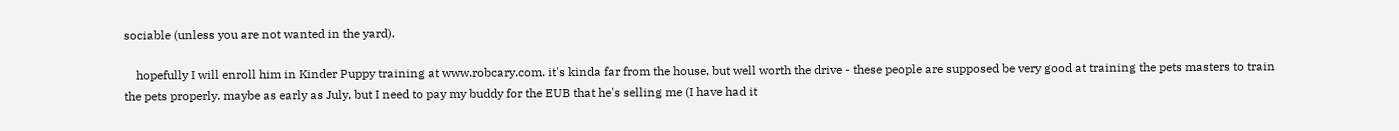sociable (unless you are not wanted in the yard).

    hopefully I will enroll him in Kinder Puppy training at www.robcary.com. it's kinda far from the house, but well worth the drive - these people are supposed be very good at training the pets masters to train the pets properly. maybe as early as July, but I need to pay my buddy for the EUB that he's selling me (I have had it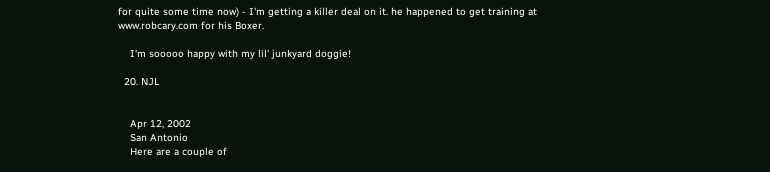for quite some time now) - I'm getting a killer deal on it. he happened to get training at www.robcary.com for his Boxer.

    I'm sooooo happy with my lil' junkyard doggie!

  20. NJL


    Apr 12, 2002
    San Antonio
    Here are a couple of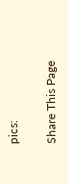pics:

Share This Page